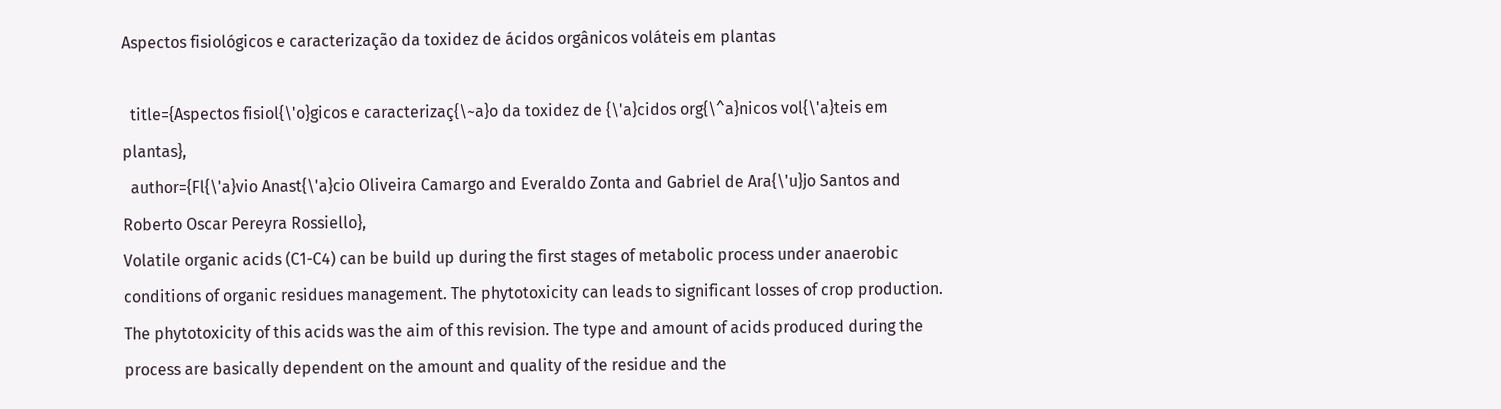Aspectos fisiológicos e caracterização da toxidez de ácidos orgânicos voláteis em plantas

  title={Aspectos fisiol{\'o}gicos e caracterizaç{\~a}o da toxidez de {\'a}cidos org{\^a}nicos vol{\'a}teis em plantas},
  author={Fl{\'a}vio Anast{\'a}cio Oliveira Camargo and Everaldo Zonta and Gabriel de Ara{\'u}jo Santos and Roberto Oscar Pereyra Rossiello},
Volatile organic acids (C1-C4) can be build up during the first stages of metabolic process under anaerobic conditions of organic residues management. The phytotoxicity can leads to significant losses of crop production. The phytotoxicity of this acids was the aim of this revision. The type and amount of acids produced during the process are basically dependent on the amount and quality of the residue and the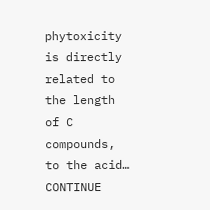phytoxicity is directly related to the length of C compounds, to the acid… CONTINUE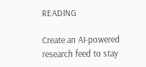READING

Create an AI-powered research feed to stay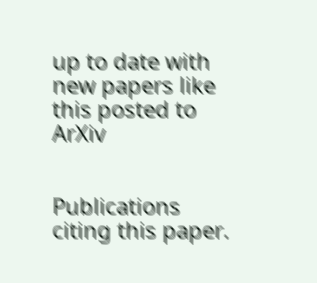up to date with new papers like this posted to ArXiv


Publications citing this paper.